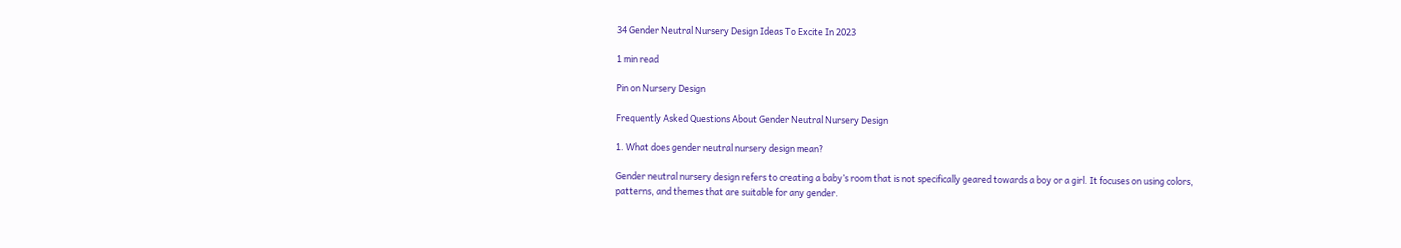34 Gender Neutral Nursery Design Ideas To Excite In 2023

1 min read

Pin on Nursery Design

Frequently Asked Questions About Gender Neutral Nursery Design

1. What does gender neutral nursery design mean?

Gender neutral nursery design refers to creating a baby’s room that is not specifically geared towards a boy or a girl. It focuses on using colors, patterns, and themes that are suitable for any gender.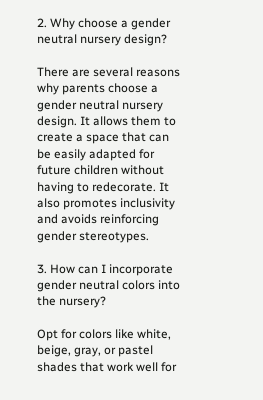2. Why choose a gender neutral nursery design?

There are several reasons why parents choose a gender neutral nursery design. It allows them to create a space that can be easily adapted for future children without having to redecorate. It also promotes inclusivity and avoids reinforcing gender stereotypes.

3. How can I incorporate gender neutral colors into the nursery?

Opt for colors like white, beige, gray, or pastel shades that work well for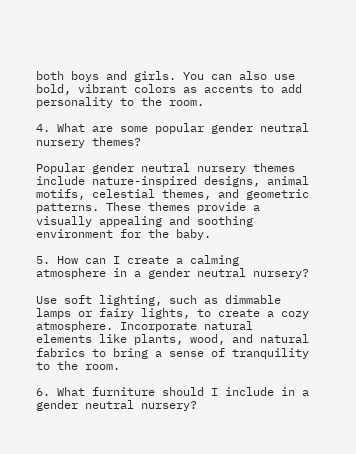both boys and girls. You can also use bold, vibrant colors as accents to add personality to the room.

4. What are some popular gender neutral nursery themes?

Popular gender neutral nursery themes include nature-inspired designs, animal motifs, celestial themes, and geometric patterns. These themes provide a visually appealing and soothing environment for the baby.

5. How can I create a calming atmosphere in a gender neutral nursery?

Use soft lighting, such as dimmable lamps or fairy lights, to create a cozy atmosphere. Incorporate natural elements like plants, wood, and natural fabrics to bring a sense of tranquility to the room.

6. What furniture should I include in a gender neutral nursery?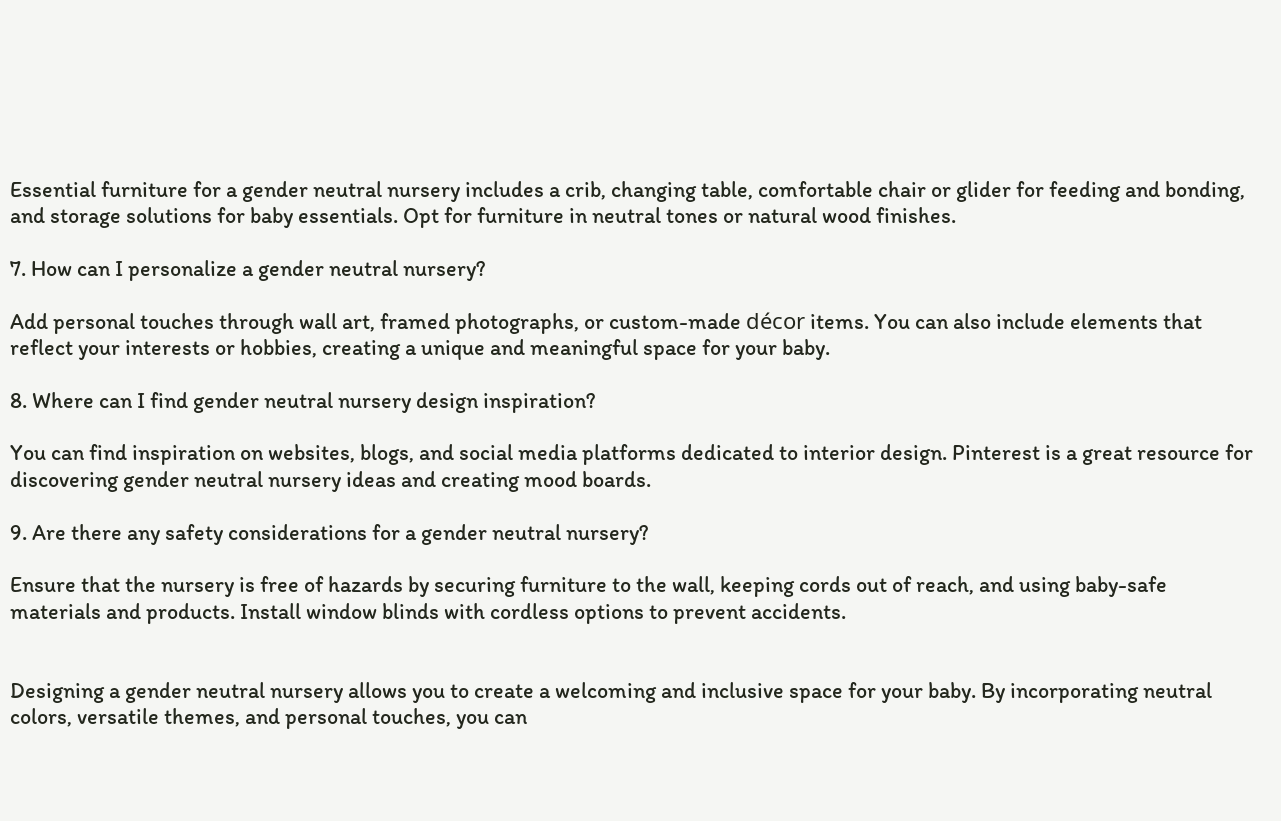Essential furniture for a gender neutral nursery includes a crib, changing table, comfortable chair or glider for feeding and bonding, and storage solutions for baby essentials. Opt for furniture in neutral tones or natural wood finishes.

7. How can I personalize a gender neutral nursery?

Add personal touches through wall art, framed photographs, or custom-made décor items. You can also include elements that reflect your interests or hobbies, creating a unique and meaningful space for your baby.

8. Where can I find gender neutral nursery design inspiration?

You can find inspiration on websites, blogs, and social media platforms dedicated to interior design. Pinterest is a great resource for discovering gender neutral nursery ideas and creating mood boards.

9. Are there any safety considerations for a gender neutral nursery?

Ensure that the nursery is free of hazards by securing furniture to the wall, keeping cords out of reach, and using baby-safe materials and products. Install window blinds with cordless options to prevent accidents.


Designing a gender neutral nursery allows you to create a welcoming and inclusive space for your baby. By incorporating neutral colors, versatile themes, and personal touches, you can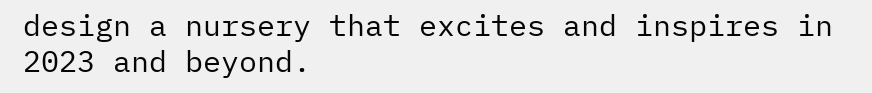design a nursery that excites and inspires in 2023 and beyond.